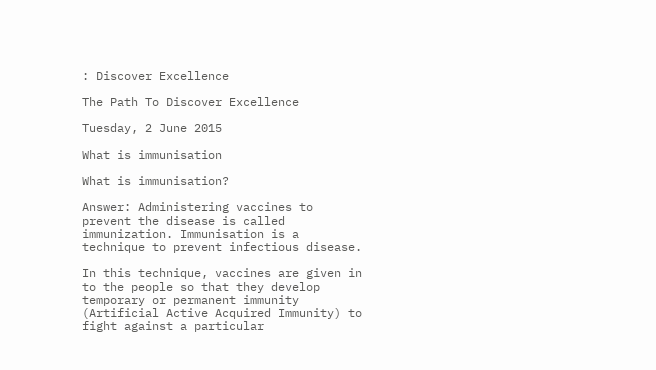: Discover Excellence

The Path To Discover Excellence

Tuesday, 2 June 2015

What is immunisation

What is immunisation?

Answer: Administering vaccines to prevent the disease is called immunization. Immunisation is a
technique to prevent infectious disease.

In this technique, vaccines are given in to the people so that they develop temporary or permanent immunity
(Artificial Active Acquired Immunity) to fight against a particular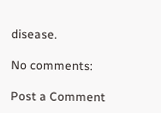disease.

No comments:

Post a Comment